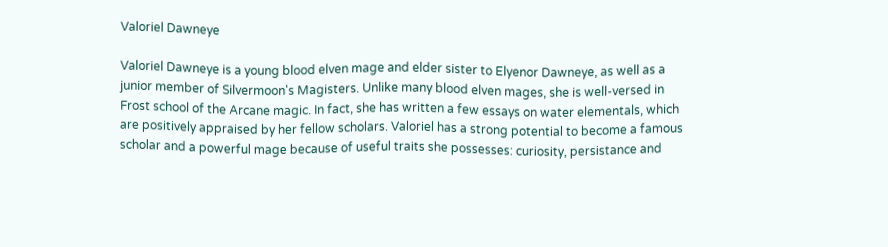Valoriel Dawneye

Valoriel Dawneye is a young blood elven mage and elder sister to Elyenor Dawneye, as well as a junior member of Silvermoon's Magisters. Unlike many blood elven mages, she is well-versed in Frost school of the Arcane magic. In fact, she has written a few essays on water elementals, which are positively appraised by her fellow scholars. Valoriel has a strong potential to become a famous scholar and a powerful mage because of useful traits she possesses: curiosity, persistance and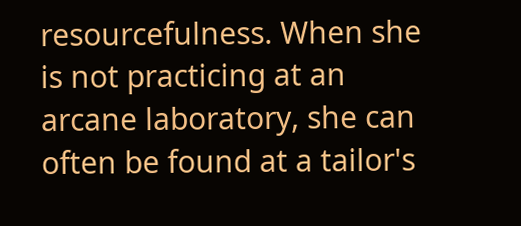resourcefulness. When she is not practicing at an arcane laboratory, she can often be found at a tailor's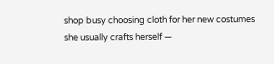shop busy choosing cloth for her new costumes she usually crafts herself —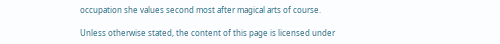occupation she values second most after magical arts of course.

Unless otherwise stated, the content of this page is licensed under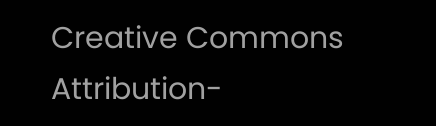Creative Commons Attribution-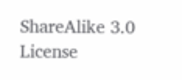ShareAlike 3.0 License